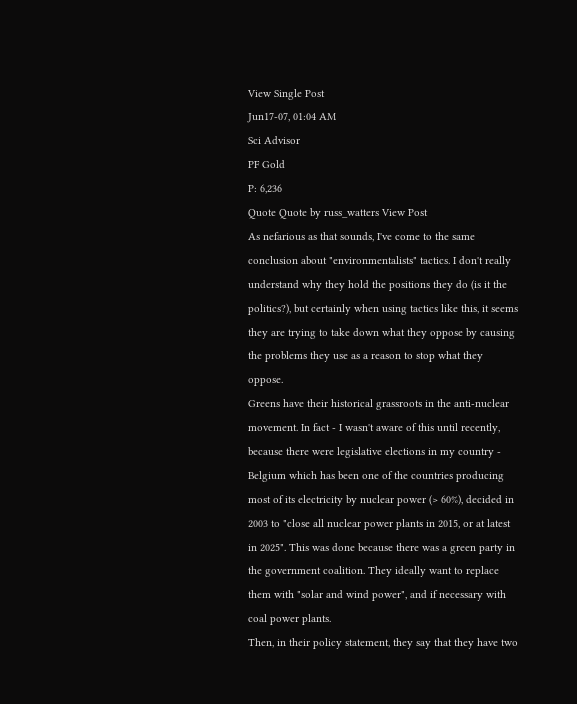View Single Post
Jun17-07, 01:04 AM
Sci Advisor
PF Gold
P: 6,236
Quote Quote by russ_watters View Post
As nefarious as that sounds, I've come to the same conclusion about "environmentalists" tactics. I don't really understand why they hold the positions they do (is it the politics?), but certainly when using tactics like this, it seems they are trying to take down what they oppose by causing the problems they use as a reason to stop what they oppose.
Greens have their historical grassroots in the anti-nuclear movement. In fact - I wasn't aware of this until recently, because there were legislative elections in my country - Belgium which has been one of the countries producing most of its electricity by nuclear power (> 60%), decided in 2003 to "close all nuclear power plants in 2015, or at latest in 2025". This was done because there was a green party in the government coalition. They ideally want to replace them with "solar and wind power", and if necessary with coal power plants.
Then, in their policy statement, they say that they have two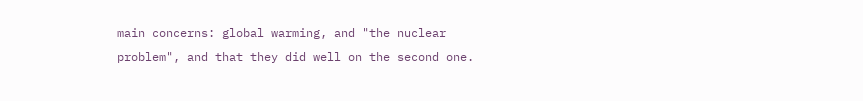main concerns: global warming, and "the nuclear problem", and that they did well on the second one.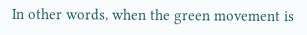In other words, when the green movement is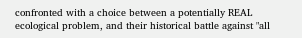confronted with a choice between a potentially REAL ecological problem, and their historical battle against "all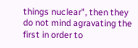things nuclear", then they do not mind agravating the first in order to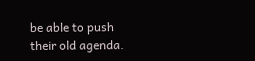be able to push their old agenda.